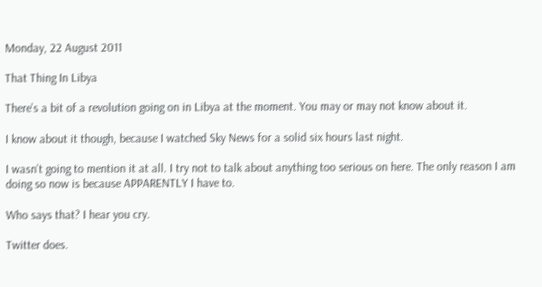Monday, 22 August 2011

That Thing In Libya

There’s a bit of a revolution going on in Libya at the moment. You may or may not know about it.

I know about it though, because I watched Sky News for a solid six hours last night.

I wasn’t going to mention it at all. I try not to talk about anything too serious on here. The only reason I am doing so now is because APPARENTLY I have to.

Who says that? I hear you cry.

Twitter does.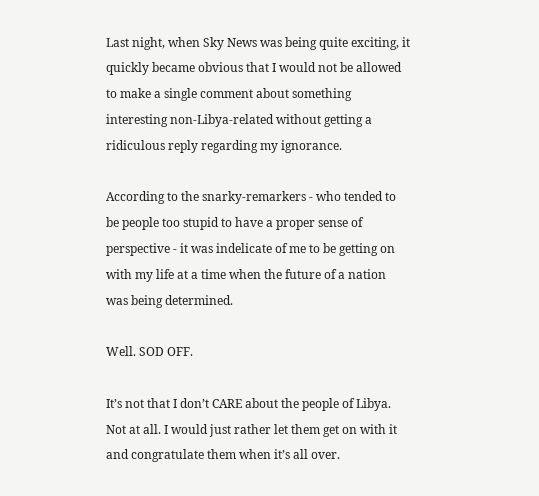Last night, when Sky News was being quite exciting, it quickly became obvious that I would not be allowed to make a single comment about something interesting non-Libya-related without getting a ridiculous reply regarding my ignorance.

According to the snarky-remarkers - who tended to be people too stupid to have a proper sense of perspective - it was indelicate of me to be getting on with my life at a time when the future of a nation was being determined.

Well. SOD OFF.

It’s not that I don’t CARE about the people of Libya. Not at all. I would just rather let them get on with it and congratulate them when it’s all over.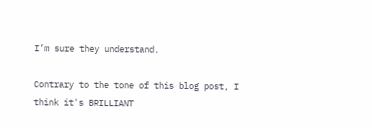I’m sure they understand.

Contrary to the tone of this blog post, I think it's BRILLIANT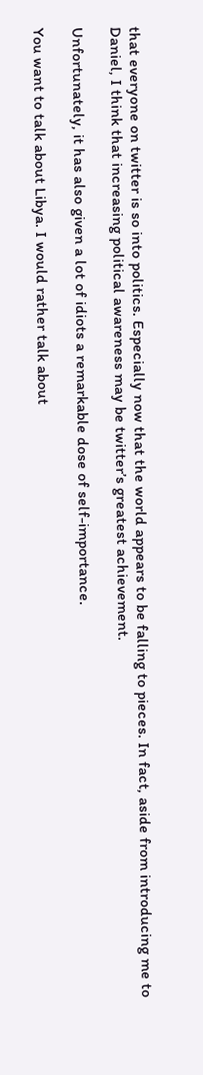that everyone on twitter is so into politics. Especially now that the world appears to be falling to pieces. In fact, aside from introducing me to Daniel, I think that increasing political awareness may be twitter’s greatest achievement.

Unfortunately, it has also given a lot of idiots a remarkable dose of self-importance.

You want to talk about Libya. I would rather talk about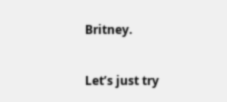Britney.

Let’s just try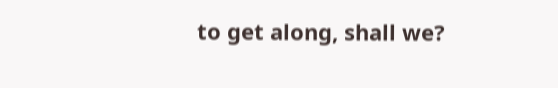to get along, shall we?